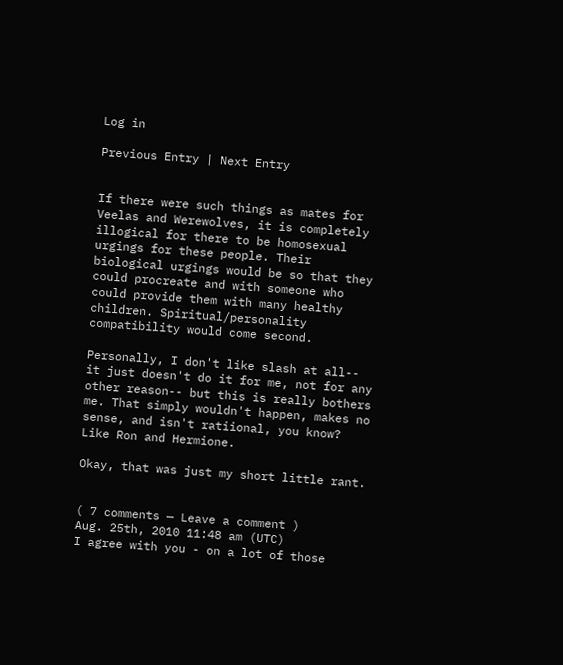Log in

Previous Entry | Next Entry


If there were such things as mates for Veelas and Werewolves, it is completely illogical for there to be homosexual urgings for these people. Their biological urgings would be so that they could procreate and with someone who could provide them with many healthy children. Spiritual/personality compatibility would come second.

Personally, I don't like slash at all-- it just doesn't do it for me, not for any other reason-- but this is really bothers me. That simply wouldn't happen, makes no sense, and isn't ratiional, you know? Like Ron and Hermione.

Okay, that was just my short little rant.


( 7 comments — Leave a comment )
Aug. 25th, 2010 11:48 am (UTC)
I agree with you - on a lot of those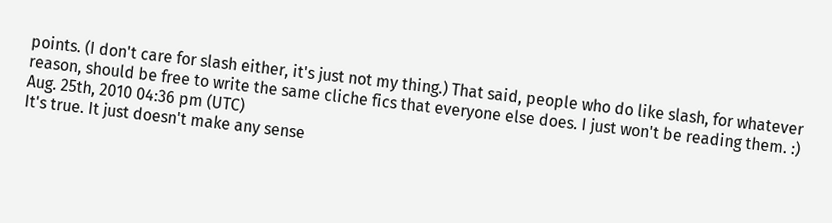points. (I don't care for slash either, it's just not my thing.) That said, people who do like slash, for whatever reason, should be free to write the same cliche fics that everyone else does. I just won't be reading them. :)
Aug. 25th, 2010 04:36 pm (UTC)
It's true. It just doesn't make any sense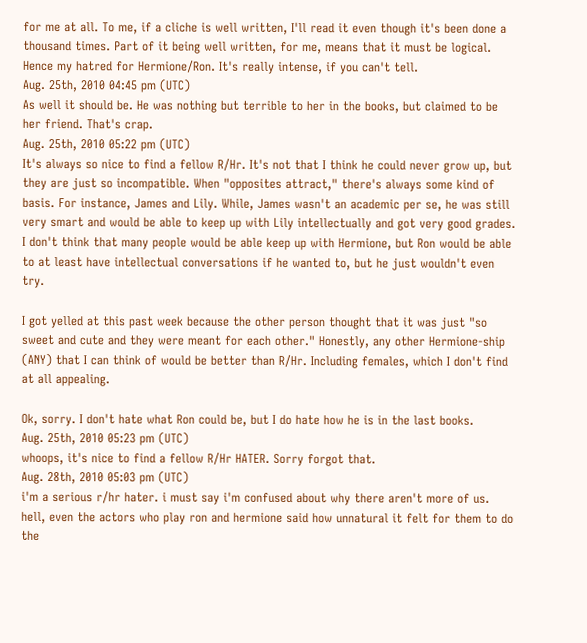for me at all. To me, if a cliche is well written, I'll read it even though it's been done a thousand times. Part of it being well written, for me, means that it must be logical. Hence my hatred for Hermione/Ron. It's really intense, if you can't tell.
Aug. 25th, 2010 04:45 pm (UTC)
As well it should be. He was nothing but terrible to her in the books, but claimed to be her friend. That's crap.
Aug. 25th, 2010 05:22 pm (UTC)
It's always so nice to find a fellow R/Hr. It's not that I think he could never grow up, but they are just so incompatible. When "opposites attract," there's always some kind of basis. For instance, James and Lily. While, James wasn't an academic per se, he was still very smart and would be able to keep up with Lily intellectually and got very good grades. I don't think that many people would be able keep up with Hermione, but Ron would be able to at least have intellectual conversations if he wanted to, but he just wouldn't even try.

I got yelled at this past week because the other person thought that it was just "so sweet and cute and they were meant for each other." Honestly, any other Hermione-ship (ANY) that I can think of would be better than R/Hr. Including females, which I don't find at all appealing.

Ok, sorry. I don't hate what Ron could be, but I do hate how he is in the last books.
Aug. 25th, 2010 05:23 pm (UTC)
whoops, it's nice to find a fellow R/Hr HATER. Sorry forgot that.
Aug. 28th, 2010 05:03 pm (UTC)
i'm a serious r/hr hater. i must say i'm confused about why there aren't more of us. hell, even the actors who play ron and hermione said how unnatural it felt for them to do the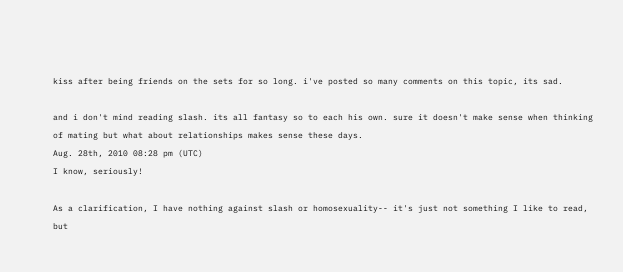kiss after being friends on the sets for so long. i've posted so many comments on this topic, its sad.

and i don't mind reading slash. its all fantasy so to each his own. sure it doesn't make sense when thinking of mating but what about relationships makes sense these days.
Aug. 28th, 2010 08:28 pm (UTC)
I know, seriously!

As a clarification, I have nothing against slash or homosexuality-- it's just not something I like to read, but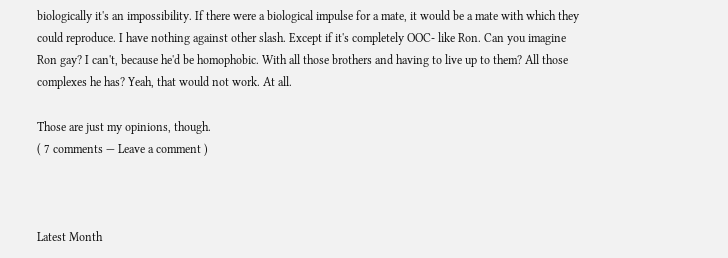biologically it's an impossibility. If there were a biological impulse for a mate, it would be a mate with which they could reproduce. I have nothing against other slash. Except if it's completely OOC- like Ron. Can you imagine Ron gay? I can't, because he'd be homophobic. With all those brothers and having to live up to them? All those complexes he has? Yeah, that would not work. At all.

Those are just my opinions, though.
( 7 comments — Leave a comment )



Latest Month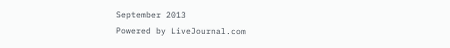September 2013
Powered by LiveJournal.com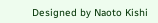Designed by Naoto Kishi